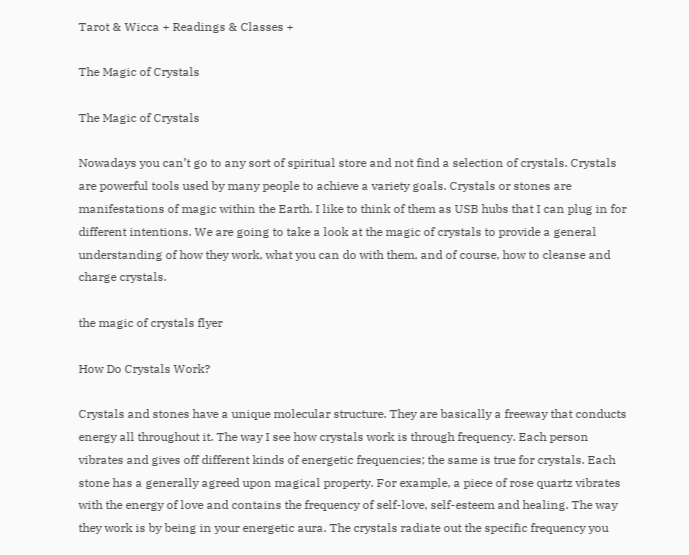Tarot & Wicca + Readings & Classes +

The Magic of Crystals

The Magic of Crystals

Nowadays you can’t go to any sort of spiritual store and not find a selection of crystals. Crystals are powerful tools used by many people to achieve a variety goals. Crystals or stones are manifestations of magic within the Earth. I like to think of them as USB hubs that I can plug in for different intentions. We are going to take a look at the magic of crystals to provide a general understanding of how they work, what you can do with them, and of course, how to cleanse and charge crystals.

the magic of crystals flyer

How Do Crystals Work?

Crystals and stones have a unique molecular structure. They are basically a freeway that conducts energy all throughout it. The way I see how crystals work is through frequency. Each person vibrates and gives off different kinds of energetic frequencies; the same is true for crystals. Each stone has a generally agreed upon magical property. For example, a piece of rose quartz vibrates with the energy of love and contains the frequency of self-love, self-esteem and healing. The way they work is by being in your energetic aura. The crystals radiate out the specific frequency you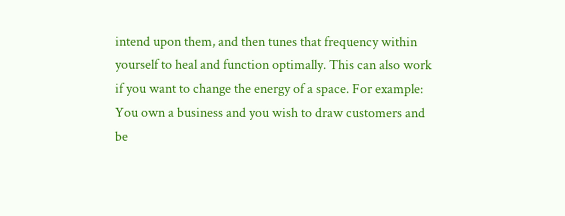intend upon them, and then tunes that frequency within yourself to heal and function optimally. This can also work if you want to change the energy of a space. For example: You own a business and you wish to draw customers and be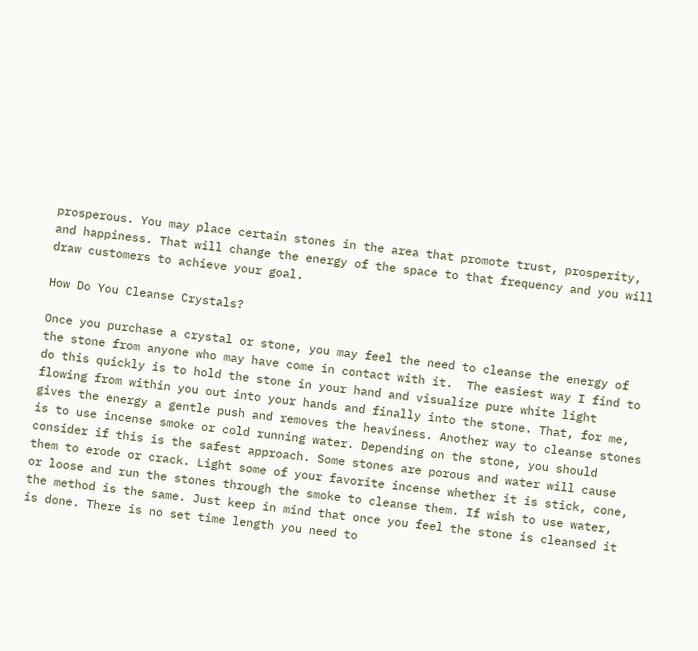prosperous. You may place certain stones in the area that promote trust, prosperity, and happiness. That will change the energy of the space to that frequency and you will draw customers to achieve your goal.

How Do You Cleanse Crystals?

Once you purchase a crystal or stone, you may feel the need to cleanse the energy of the stone from anyone who may have come in contact with it.  The easiest way I find to do this quickly is to hold the stone in your hand and visualize pure white light flowing from within you out into your hands and finally into the stone. That, for me, gives the energy a gentle push and removes the heaviness. Another way to cleanse stones is to use incense smoke or cold running water. Depending on the stone, you should consider if this is the safest approach. Some stones are porous and water will cause them to erode or crack. Light some of your favorite incense whether it is stick, cone, or loose and run the stones through the smoke to cleanse them. If wish to use water, the method is the same. Just keep in mind that once you feel the stone is cleansed it is done. There is no set time length you need to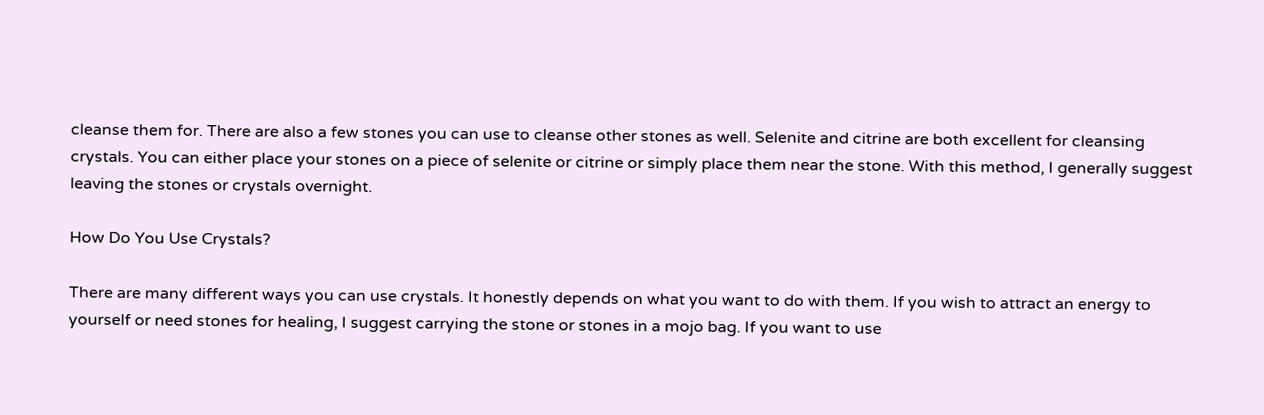cleanse them for. There are also a few stones you can use to cleanse other stones as well. Selenite and citrine are both excellent for cleansing crystals. You can either place your stones on a piece of selenite or citrine or simply place them near the stone. With this method, I generally suggest leaving the stones or crystals overnight.

How Do You Use Crystals?

There are many different ways you can use crystals. It honestly depends on what you want to do with them. If you wish to attract an energy to yourself or need stones for healing, I suggest carrying the stone or stones in a mojo bag. If you want to use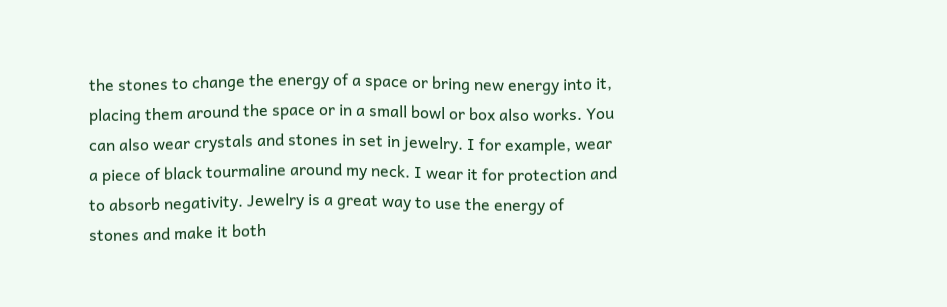the stones to change the energy of a space or bring new energy into it, placing them around the space or in a small bowl or box also works. You can also wear crystals and stones in set in jewelry. I for example, wear a piece of black tourmaline around my neck. I wear it for protection and to absorb negativity. Jewelry is a great way to use the energy of stones and make it both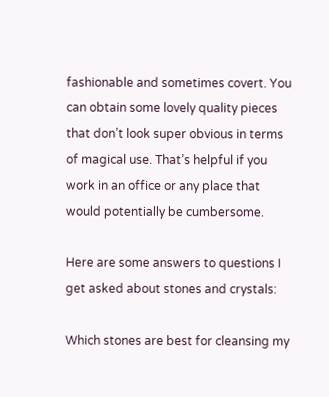fashionable and sometimes covert. You can obtain some lovely quality pieces that don’t look super obvious in terms of magical use. That’s helpful if you work in an office or any place that would potentially be cumbersome.

Here are some answers to questions I get asked about stones and crystals:

Which stones are best for cleansing my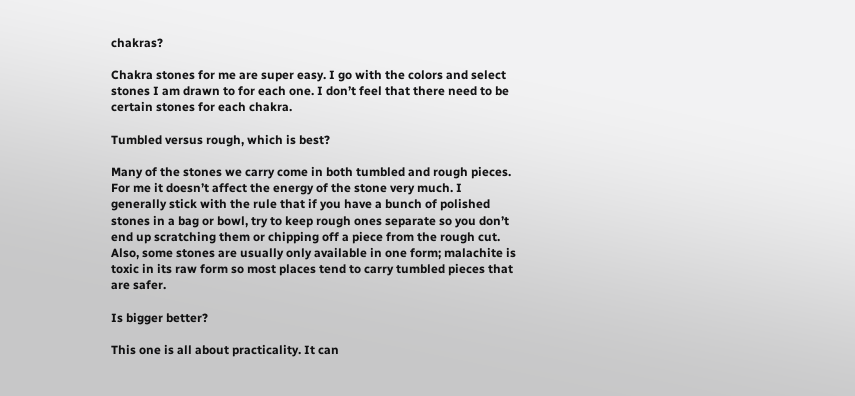chakras?

Chakra stones for me are super easy. I go with the colors and select stones I am drawn to for each one. I don’t feel that there need to be certain stones for each chakra.

Tumbled versus rough, which is best?

Many of the stones we carry come in both tumbled and rough pieces. For me it doesn’t affect the energy of the stone very much. I generally stick with the rule that if you have a bunch of polished stones in a bag or bowl, try to keep rough ones separate so you don’t end up scratching them or chipping off a piece from the rough cut. Also, some stones are usually only available in one form; malachite is toxic in its raw form so most places tend to carry tumbled pieces that are safer.

Is bigger better?

This one is all about practicality. It can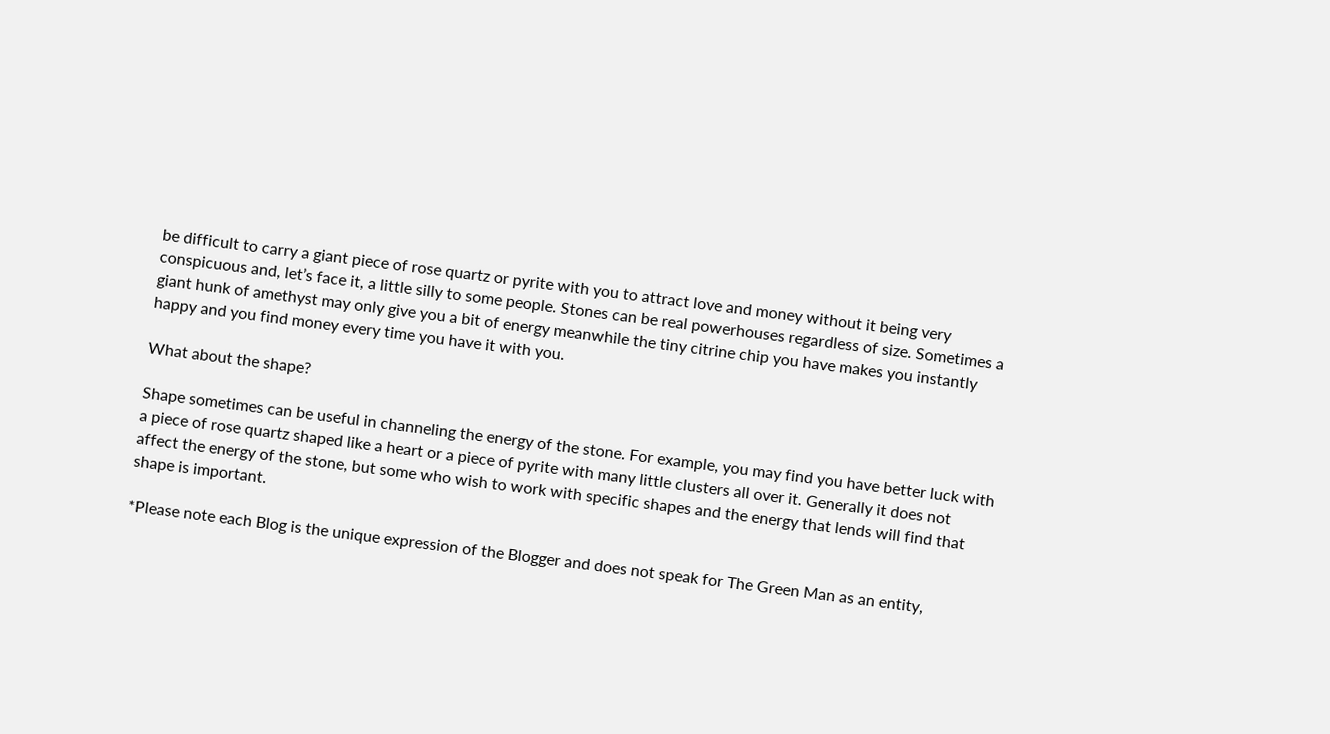be difficult to carry a giant piece of rose quartz or pyrite with you to attract love and money without it being very conspicuous and, let’s face it, a little silly to some people. Stones can be real powerhouses regardless of size. Sometimes a giant hunk of amethyst may only give you a bit of energy meanwhile the tiny citrine chip you have makes you instantly happy and you find money every time you have it with you.

What about the shape?

Shape sometimes can be useful in channeling the energy of the stone. For example, you may find you have better luck with a piece of rose quartz shaped like a heart or a piece of pyrite with many little clusters all over it. Generally it does not affect the energy of the stone, but some who wish to work with specific shapes and the energy that lends will find that shape is important.

*Please note each Blog is the unique expression of the Blogger and does not speak for The Green Man as an entity,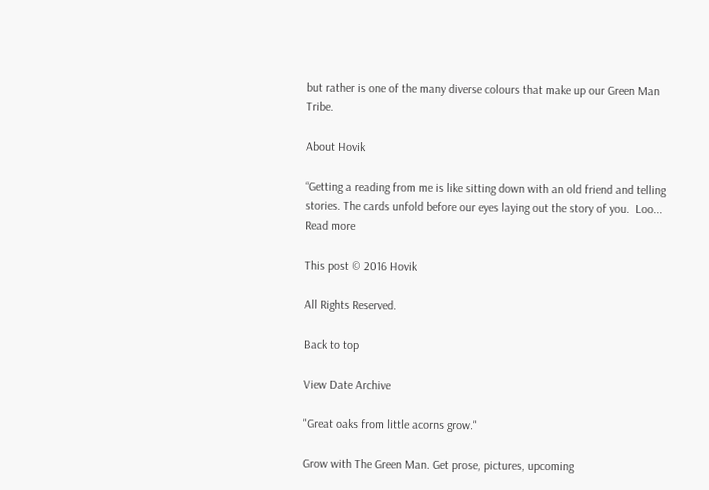but rather is one of the many diverse colours that make up our Green Man Tribe.

About Hovik

“Getting a reading from me is like sitting down with an old friend and telling stories. The cards unfold before our eyes laying out the story of you.  Loo... Read more

This post © 2016 Hovik

All Rights Reserved.

Back to top

View Date Archive

"Great oaks from little acorns grow."

Grow with The Green Man. Get prose, pictures, upcoming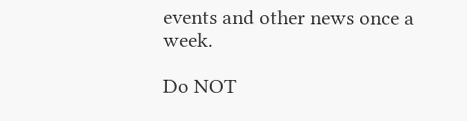events and other news once a week.

Do NOT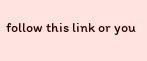follow this link or you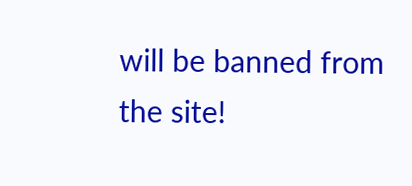will be banned from the site!